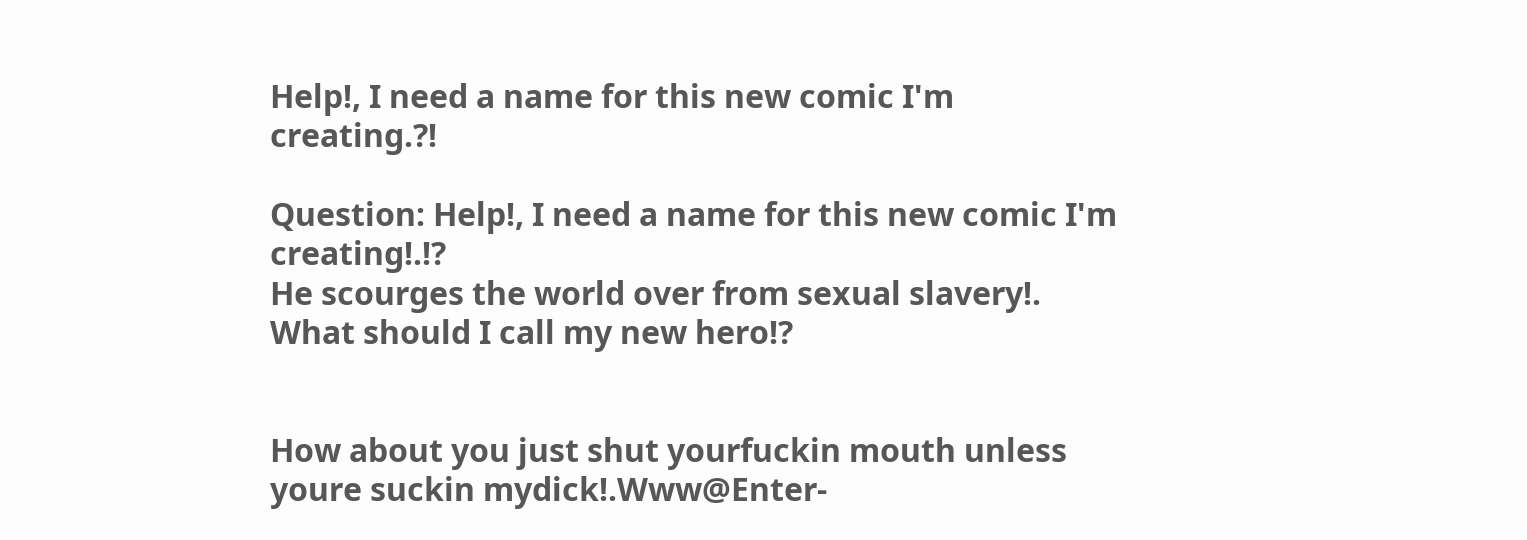Help!, I need a name for this new comic I'm creating.?!

Question: Help!, I need a name for this new comic I'm creating!.!?
He scourges the world over from sexual slavery!. What should I call my new hero!?


How about you just shut yourfuckin mouth unless youre suckin mydick!.Www@Enter-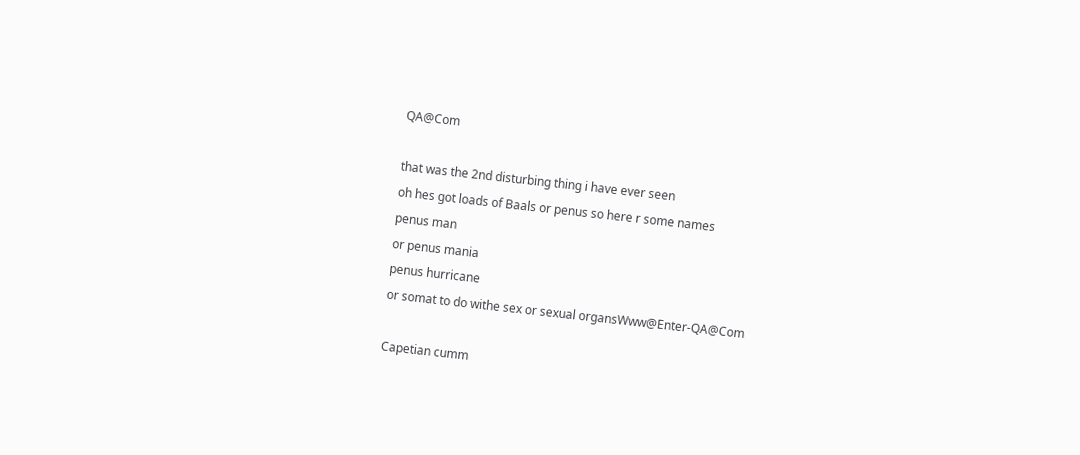QA@Com

that was the 2nd disturbing thing i have ever seen
oh hes got loads of Baals or penus so here r some names
penus man
or penus mania
penus hurricane
or somat to do withe sex or sexual organsWww@Enter-QA@Com

Capetian cumm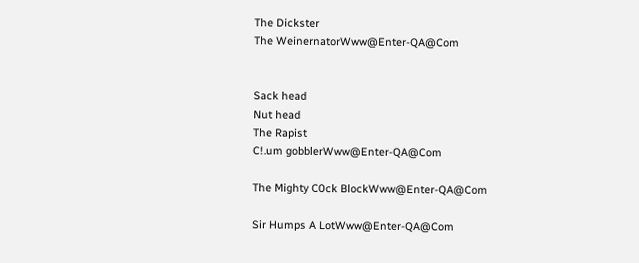The Dickster
The WeinernatorWww@Enter-QA@Com


Sack head
Nut head
The Rapist
C!.um gobblerWww@Enter-QA@Com

The Mighty C0ck BlockWww@Enter-QA@Com

Sir Humps A LotWww@Enter-QA@Com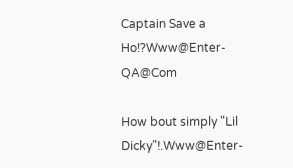Captain Save a Ho!?Www@Enter-QA@Com

How bout simply "Lil Dicky"!.Www@Enter-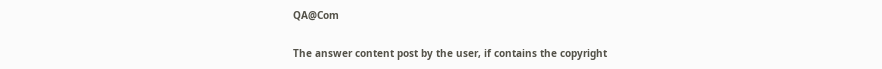QA@Com

The answer content post by the user, if contains the copyright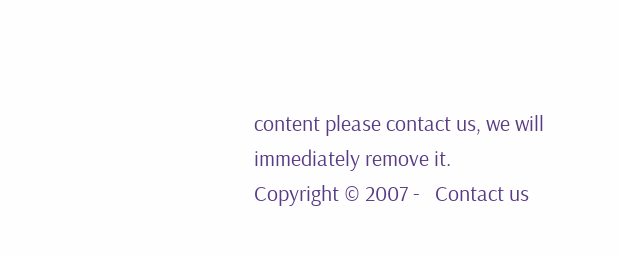content please contact us, we will immediately remove it.
Copyright © 2007 -   Contact us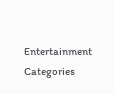Entertainment Categories